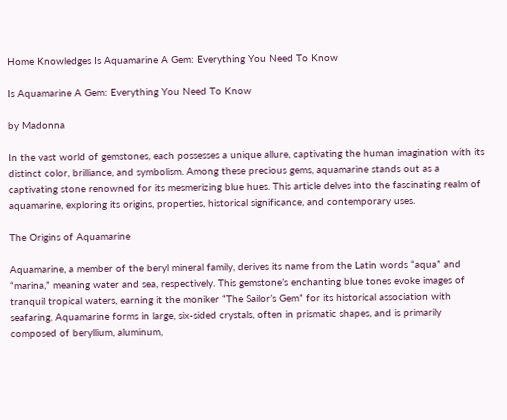Home Knowledges Is Aquamarine A Gem: Everything You Need To Know

Is Aquamarine A Gem: Everything You Need To Know

by Madonna

In the vast world of gemstones, each possesses a unique allure, captivating the human imagination with its distinct color, brilliance, and symbolism. Among these precious gems, aquamarine stands out as a captivating stone renowned for its mesmerizing blue hues. This article delves into the fascinating realm of aquamarine, exploring its origins, properties, historical significance, and contemporary uses.

The Origins of Aquamarine

Aquamarine, a member of the beryl mineral family, derives its name from the Latin words “aqua” and “marina,” meaning water and sea, respectively. This gemstone’s enchanting blue tones evoke images of tranquil tropical waters, earning it the moniker “The Sailor’s Gem” for its historical association with seafaring. Aquamarine forms in large, six-sided crystals, often in prismatic shapes, and is primarily composed of beryllium, aluminum,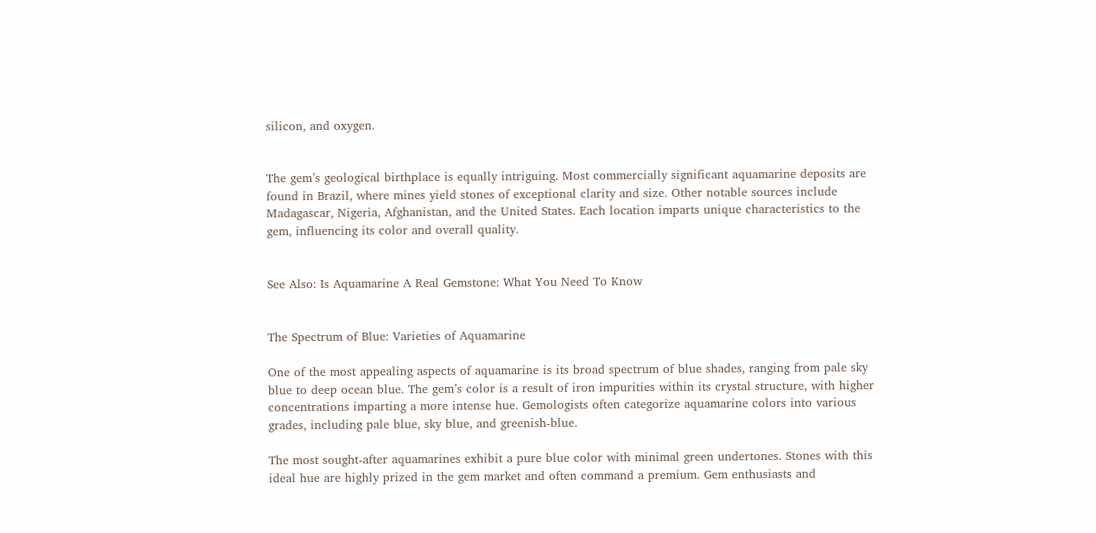silicon, and oxygen.


The gem’s geological birthplace is equally intriguing. Most commercially significant aquamarine deposits are found in Brazil, where mines yield stones of exceptional clarity and size. Other notable sources include Madagascar, Nigeria, Afghanistan, and the United States. Each location imparts unique characteristics to the gem, influencing its color and overall quality.


See Also: Is Aquamarine A Real Gemstone: What You Need To Know


The Spectrum of Blue: Varieties of Aquamarine

One of the most appealing aspects of aquamarine is its broad spectrum of blue shades, ranging from pale sky blue to deep ocean blue. The gem’s color is a result of iron impurities within its crystal structure, with higher concentrations imparting a more intense hue. Gemologists often categorize aquamarine colors into various grades, including pale blue, sky blue, and greenish-blue.

The most sought-after aquamarines exhibit a pure blue color with minimal green undertones. Stones with this ideal hue are highly prized in the gem market and often command a premium. Gem enthusiasts and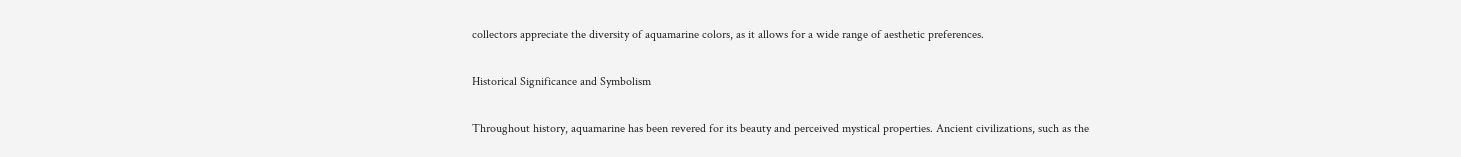collectors appreciate the diversity of aquamarine colors, as it allows for a wide range of aesthetic preferences.

Historical Significance and Symbolism

Throughout history, aquamarine has been revered for its beauty and perceived mystical properties. Ancient civilizations, such as the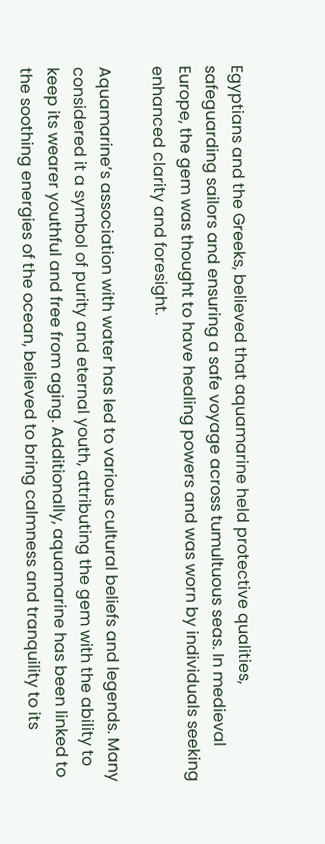Egyptians and the Greeks, believed that aquamarine held protective qualities, safeguarding sailors and ensuring a safe voyage across tumultuous seas. In medieval Europe, the gem was thought to have healing powers and was worn by individuals seeking enhanced clarity and foresight.

Aquamarine’s association with water has led to various cultural beliefs and legends. Many considered it a symbol of purity and eternal youth, attributing the gem with the ability to keep its wearer youthful and free from aging. Additionally, aquamarine has been linked to the soothing energies of the ocean, believed to bring calmness and tranquility to its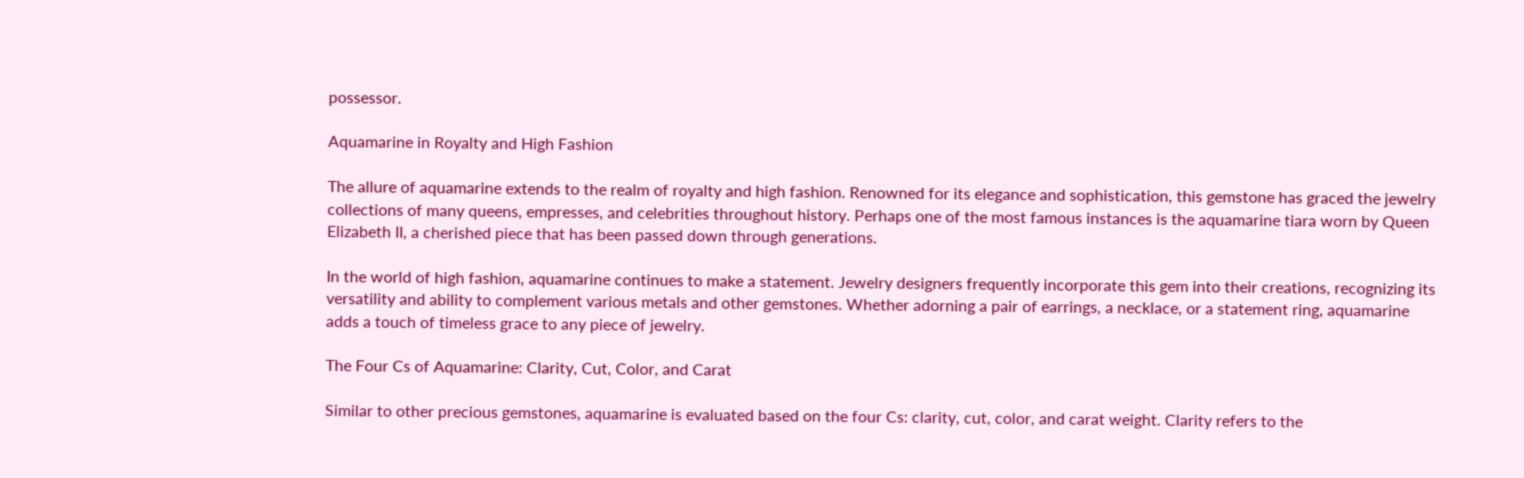possessor.

Aquamarine in Royalty and High Fashion

The allure of aquamarine extends to the realm of royalty and high fashion. Renowned for its elegance and sophistication, this gemstone has graced the jewelry collections of many queens, empresses, and celebrities throughout history. Perhaps one of the most famous instances is the aquamarine tiara worn by Queen Elizabeth II, a cherished piece that has been passed down through generations.

In the world of high fashion, aquamarine continues to make a statement. Jewelry designers frequently incorporate this gem into their creations, recognizing its versatility and ability to complement various metals and other gemstones. Whether adorning a pair of earrings, a necklace, or a statement ring, aquamarine adds a touch of timeless grace to any piece of jewelry.

The Four Cs of Aquamarine: Clarity, Cut, Color, and Carat

Similar to other precious gemstones, aquamarine is evaluated based on the four Cs: clarity, cut, color, and carat weight. Clarity refers to the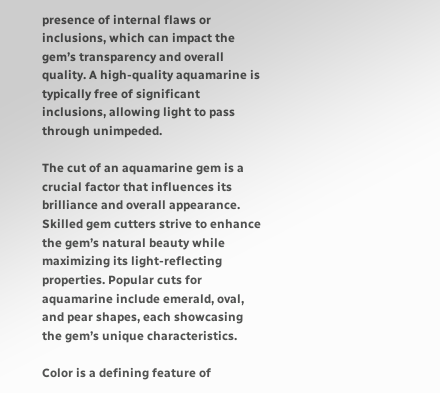presence of internal flaws or inclusions, which can impact the gem’s transparency and overall quality. A high-quality aquamarine is typically free of significant inclusions, allowing light to pass through unimpeded.

The cut of an aquamarine gem is a crucial factor that influences its brilliance and overall appearance. Skilled gem cutters strive to enhance the gem’s natural beauty while maximizing its light-reflecting properties. Popular cuts for aquamarine include emerald, oval, and pear shapes, each showcasing the gem’s unique characteristics.

Color is a defining feature of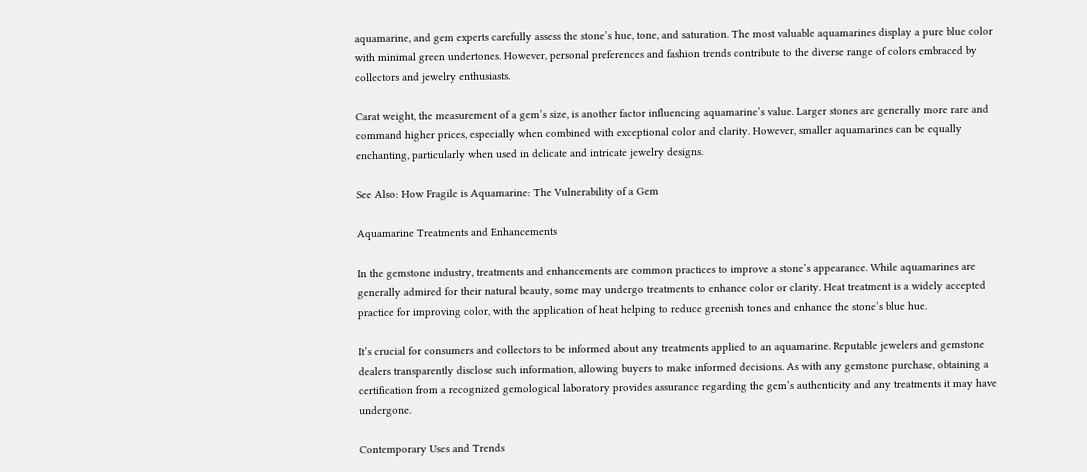aquamarine, and gem experts carefully assess the stone’s hue, tone, and saturation. The most valuable aquamarines display a pure blue color with minimal green undertones. However, personal preferences and fashion trends contribute to the diverse range of colors embraced by collectors and jewelry enthusiasts.

Carat weight, the measurement of a gem’s size, is another factor influencing aquamarine’s value. Larger stones are generally more rare and command higher prices, especially when combined with exceptional color and clarity. However, smaller aquamarines can be equally enchanting, particularly when used in delicate and intricate jewelry designs.

See Also: How Fragile is Aquamarine: The Vulnerability of a Gem

Aquamarine Treatments and Enhancements

In the gemstone industry, treatments and enhancements are common practices to improve a stone’s appearance. While aquamarines are generally admired for their natural beauty, some may undergo treatments to enhance color or clarity. Heat treatment is a widely accepted practice for improving color, with the application of heat helping to reduce greenish tones and enhance the stone’s blue hue.

It’s crucial for consumers and collectors to be informed about any treatments applied to an aquamarine. Reputable jewelers and gemstone dealers transparently disclose such information, allowing buyers to make informed decisions. As with any gemstone purchase, obtaining a certification from a recognized gemological laboratory provides assurance regarding the gem’s authenticity and any treatments it may have undergone.

Contemporary Uses and Trends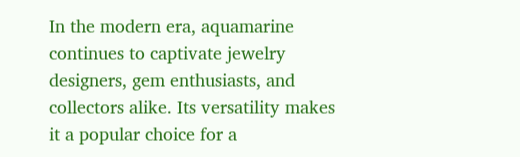In the modern era, aquamarine continues to captivate jewelry designers, gem enthusiasts, and collectors alike. Its versatility makes it a popular choice for a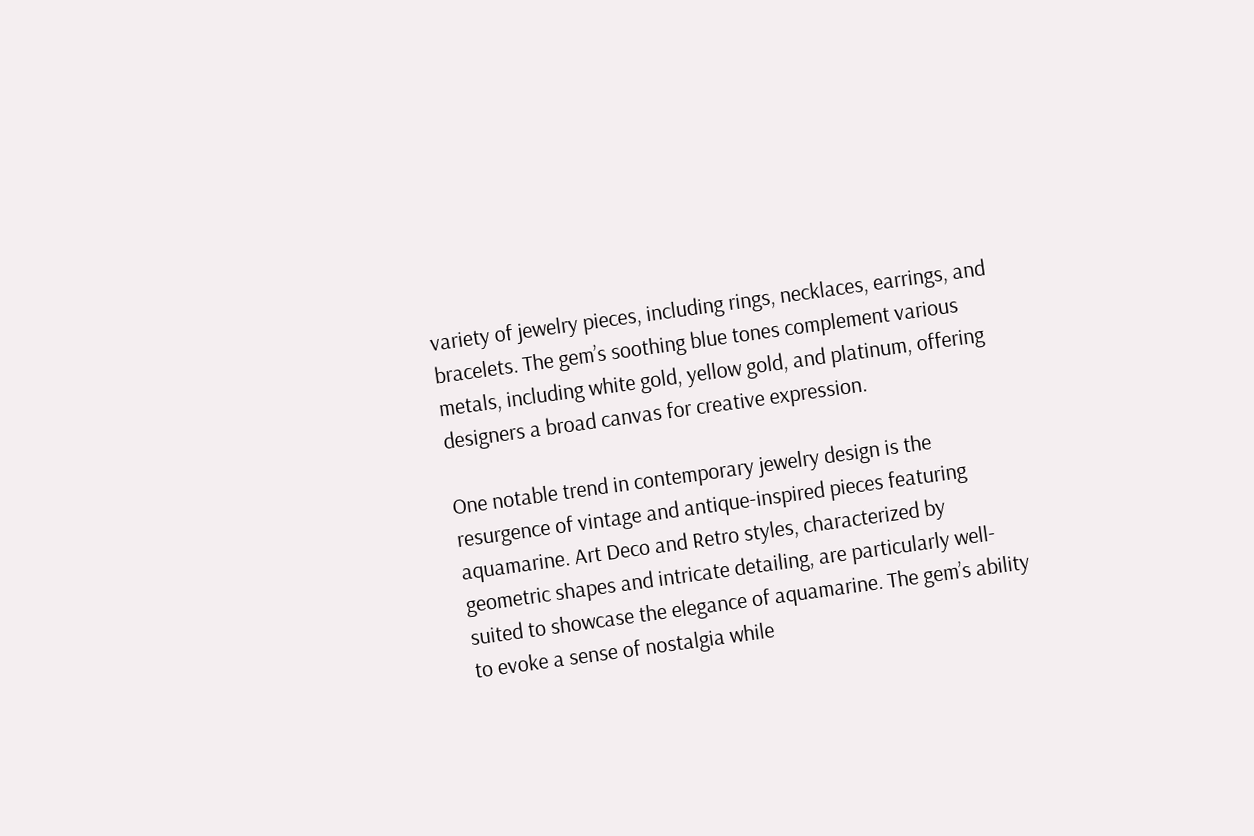variety of jewelry pieces, including rings, necklaces, earrings, and bracelets. The gem’s soothing blue tones complement various metals, including white gold, yellow gold, and platinum, offering designers a broad canvas for creative expression.

One notable trend in contemporary jewelry design is the resurgence of vintage and antique-inspired pieces featuring aquamarine. Art Deco and Retro styles, characterized by geometric shapes and intricate detailing, are particularly well-suited to showcase the elegance of aquamarine. The gem’s ability to evoke a sense of nostalgia while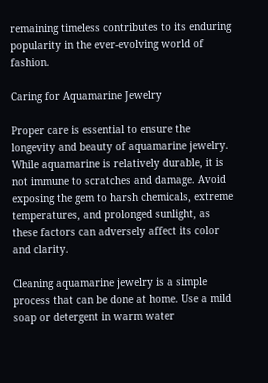remaining timeless contributes to its enduring popularity in the ever-evolving world of fashion.

Caring for Aquamarine Jewelry

Proper care is essential to ensure the longevity and beauty of aquamarine jewelry. While aquamarine is relatively durable, it is not immune to scratches and damage. Avoid exposing the gem to harsh chemicals, extreme temperatures, and prolonged sunlight, as these factors can adversely affect its color and clarity.

Cleaning aquamarine jewelry is a simple process that can be done at home. Use a mild soap or detergent in warm water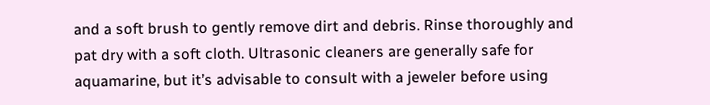and a soft brush to gently remove dirt and debris. Rinse thoroughly and pat dry with a soft cloth. Ultrasonic cleaners are generally safe for aquamarine, but it’s advisable to consult with a jeweler before using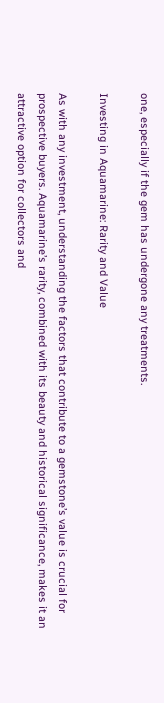one, especially if the gem has undergone any treatments.

Investing in Aquamarine: Rarity and Value

As with any investment, understanding the factors that contribute to a gemstone’s value is crucial for prospective buyers. Aquamarine’s rarity, combined with its beauty and historical significance, makes it an attractive option for collectors and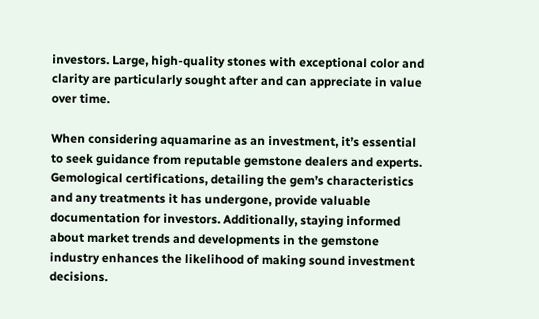investors. Large, high-quality stones with exceptional color and clarity are particularly sought after and can appreciate in value over time.

When considering aquamarine as an investment, it’s essential to seek guidance from reputable gemstone dealers and experts. Gemological certifications, detailing the gem’s characteristics and any treatments it has undergone, provide valuable documentation for investors. Additionally, staying informed about market trends and developments in the gemstone industry enhances the likelihood of making sound investment decisions.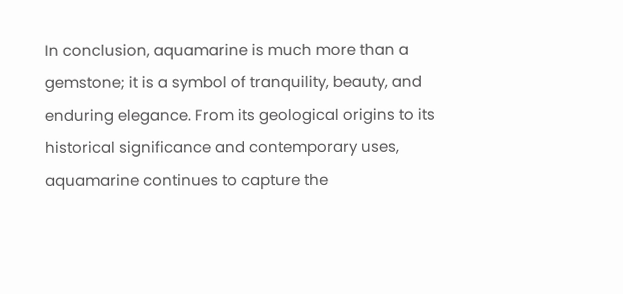In conclusion, aquamarine is much more than a gemstone; it is a symbol of tranquility, beauty, and enduring elegance. From its geological origins to its historical significance and contemporary uses, aquamarine continues to capture the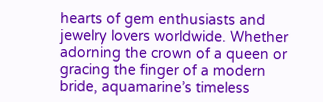hearts of gem enthusiasts and jewelry lovers worldwide. Whether adorning the crown of a queen or gracing the finger of a modern bride, aquamarine’s timeless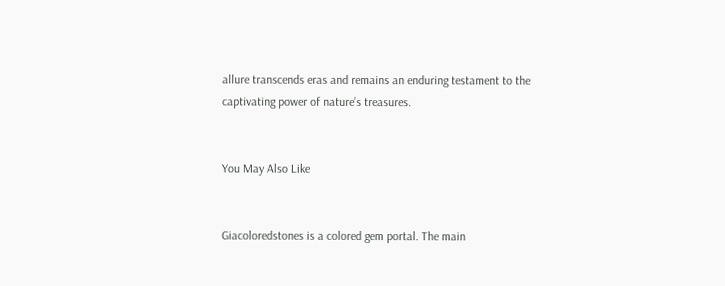allure transcends eras and remains an enduring testament to the captivating power of nature’s treasures.


You May Also Like


Giacoloredstones is a colored gem portal. The main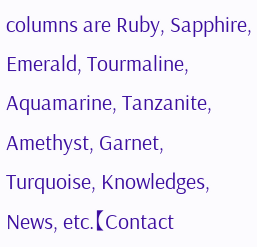columns are Ruby, Sapphire, Emerald, Tourmaline, Aquamarine, Tanzanite, Amethyst, Garnet, Turquoise, Knowledges, News, etc.【Contact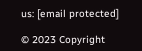us: [email protected]

© 2023 Copyright